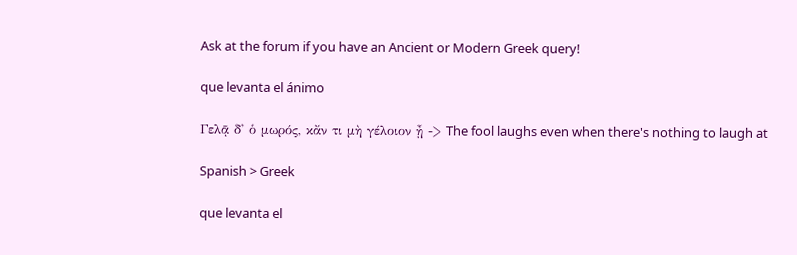Ask at the forum if you have an Ancient or Modern Greek query!

que levanta el ánimo

Γελᾷ δ' ὁ μωρός, κἄν τι μὴ γέλοιον ᾖ -> The fool laughs even when there's nothing to laugh at

Spanish > Greek

que levanta el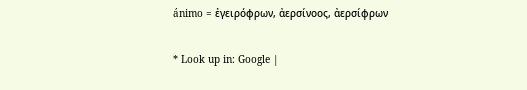ánimo = ἐγειρόφρων, ἀερσίνοος, ἀερσίφρων

* Look up in: Google |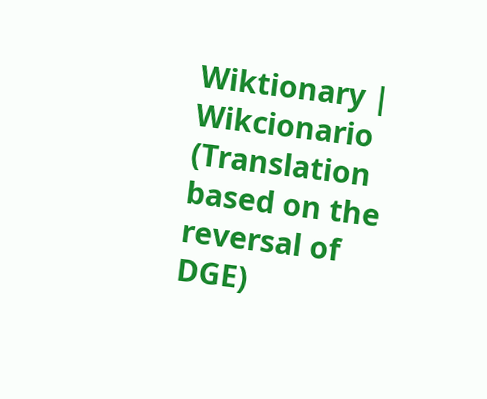Wiktionary | Wikcionario (Translation based on the reversal of DGE)